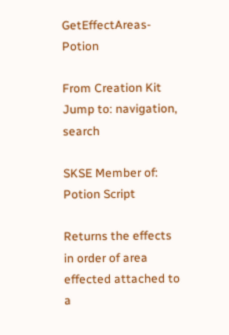GetEffectAreas- Potion

From Creation Kit
Jump to: navigation, search

SKSE Member of: Potion Script

Returns the effects in order of area effected attached to a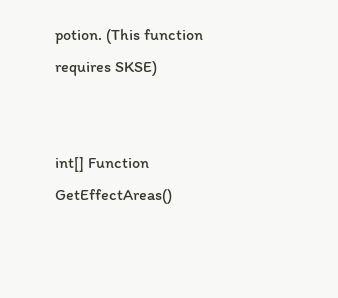potion. (This function requires SKSE)


int[] Function GetEffectAreas()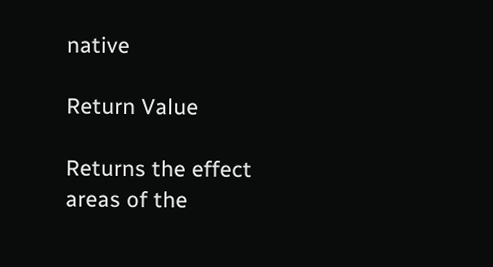native

Return Value

Returns the effect areas of the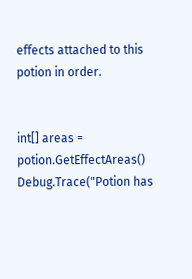effects attached to this potion in order.


int[] areas = potion.GetEffectAreas()
Debug.Trace("Potion has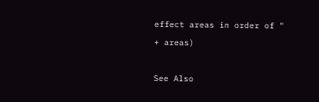effect areas in order of " + areas)

See Also